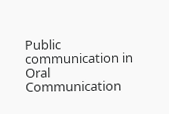Public communication in Oral Communication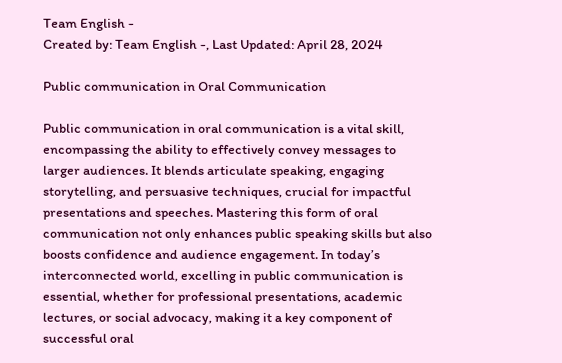Team English -
Created by: Team English -, Last Updated: April 28, 2024

Public communication in Oral Communication

Public communication in oral communication is a vital skill, encompassing the ability to effectively convey messages to larger audiences. It blends articulate speaking, engaging storytelling, and persuasive techniques, crucial for impactful presentations and speeches. Mastering this form of oral communication not only enhances public speaking skills but also boosts confidence and audience engagement. In today’s interconnected world, excelling in public communication is essential, whether for professional presentations, academic lectures, or social advocacy, making it a key component of successful oral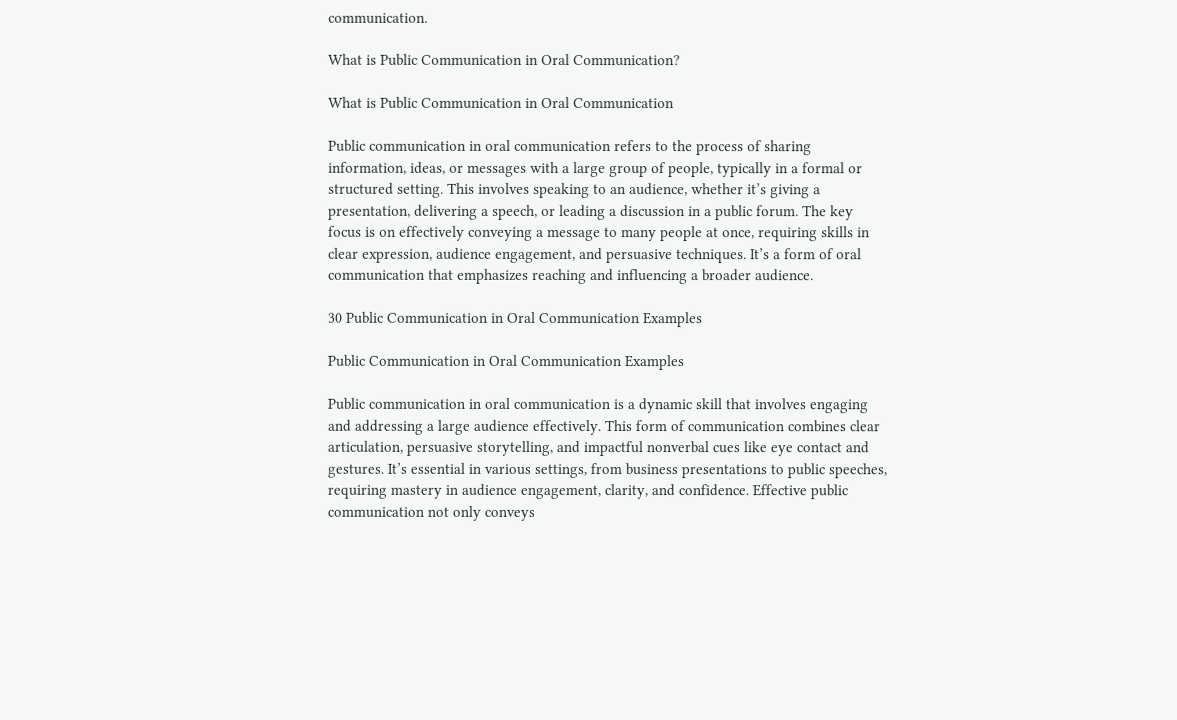communication.

What is Public Communication in Oral Communication?

What is Public Communication in Oral Communication

Public communication in oral communication refers to the process of sharing information, ideas, or messages with a large group of people, typically in a formal or structured setting. This involves speaking to an audience, whether it’s giving a presentation, delivering a speech, or leading a discussion in a public forum. The key focus is on effectively conveying a message to many people at once, requiring skills in clear expression, audience engagement, and persuasive techniques. It’s a form of oral communication that emphasizes reaching and influencing a broader audience.

30 Public Communication in Oral Communication Examples

Public Communication in Oral Communication Examples

Public communication in oral communication is a dynamic skill that involves engaging and addressing a large audience effectively. This form of communication combines clear articulation, persuasive storytelling, and impactful nonverbal cues like eye contact and gestures. It’s essential in various settings, from business presentations to public speeches, requiring mastery in audience engagement, clarity, and confidence. Effective public communication not only conveys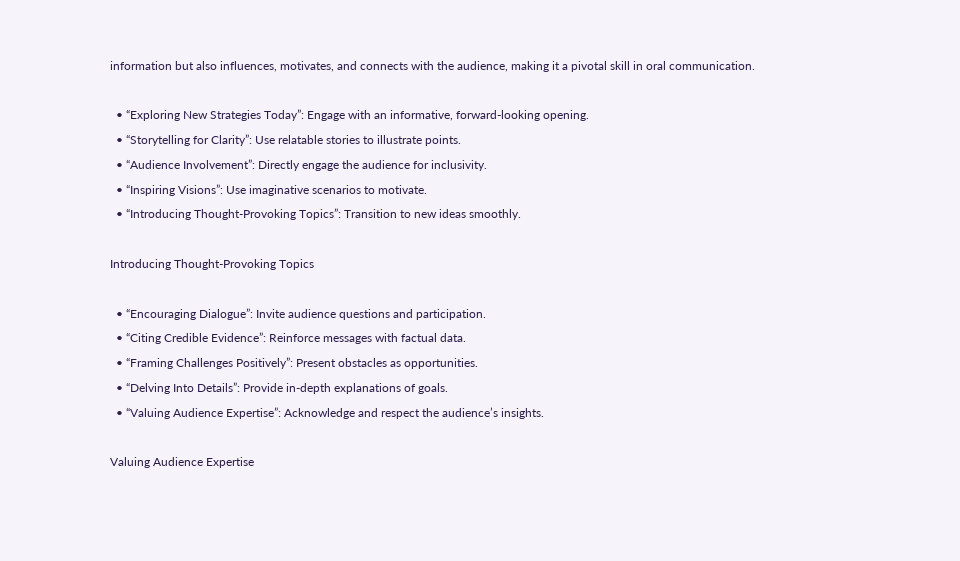information but also influences, motivates, and connects with the audience, making it a pivotal skill in oral communication.

  • “Exploring New Strategies Today”: Engage with an informative, forward-looking opening.
  • “Storytelling for Clarity”: Use relatable stories to illustrate points.
  • “Audience Involvement”: Directly engage the audience for inclusivity.
  • “Inspiring Visions”: Use imaginative scenarios to motivate.
  • “Introducing Thought-Provoking Topics”: Transition to new ideas smoothly.

Introducing Thought-Provoking Topics

  • “Encouraging Dialogue”: Invite audience questions and participation.
  • “Citing Credible Evidence”: Reinforce messages with factual data.
  • “Framing Challenges Positively”: Present obstacles as opportunities.
  • “Delving Into Details”: Provide in-depth explanations of goals.
  • “Valuing Audience Expertise”: Acknowledge and respect the audience’s insights.

Valuing Audience Expertise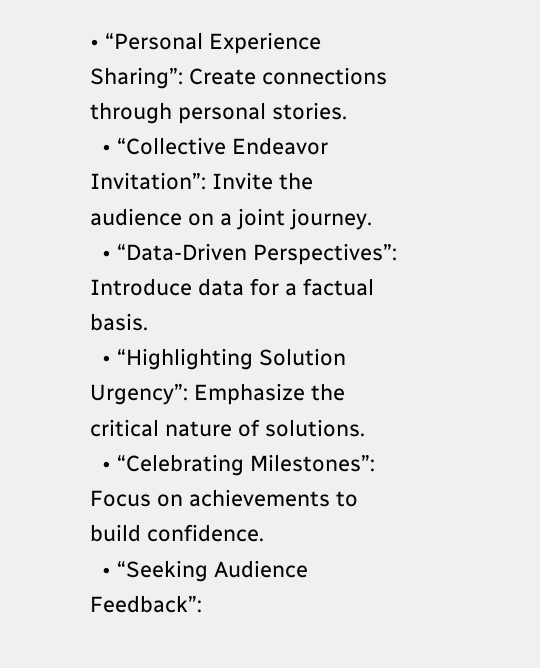• “Personal Experience Sharing”: Create connections through personal stories.
  • “Collective Endeavor Invitation”: Invite the audience on a joint journey.
  • “Data-Driven Perspectives”: Introduce data for a factual basis.
  • “Highlighting Solution Urgency”: Emphasize the critical nature of solutions.
  • “Celebrating Milestones”: Focus on achievements to build confidence.
  • “Seeking Audience Feedback”: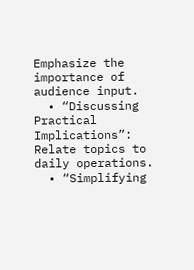Emphasize the importance of audience input.
  • “Discussing Practical Implications”: Relate topics to daily operations.
  • “Simplifying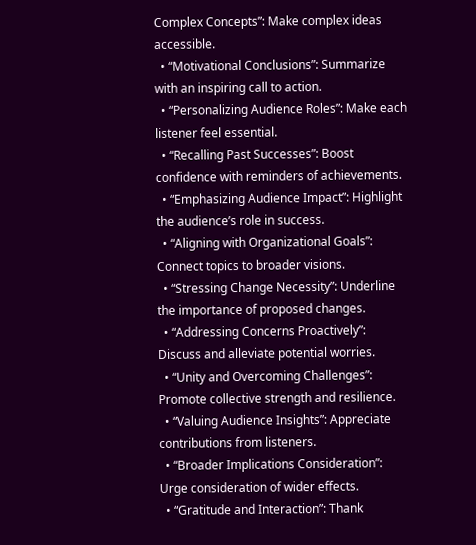Complex Concepts”: Make complex ideas accessible.
  • “Motivational Conclusions”: Summarize with an inspiring call to action.
  • “Personalizing Audience Roles”: Make each listener feel essential.
  • “Recalling Past Successes”: Boost confidence with reminders of achievements.
  • “Emphasizing Audience Impact”: Highlight the audience’s role in success.
  • “Aligning with Organizational Goals”: Connect topics to broader visions.
  • “Stressing Change Necessity”: Underline the importance of proposed changes.
  • “Addressing Concerns Proactively”: Discuss and alleviate potential worries.
  • “Unity and Overcoming Challenges”: Promote collective strength and resilience.
  • “Valuing Audience Insights”: Appreciate contributions from listeners.
  • “Broader Implications Consideration”: Urge consideration of wider effects.
  • “Gratitude and Interaction”: Thank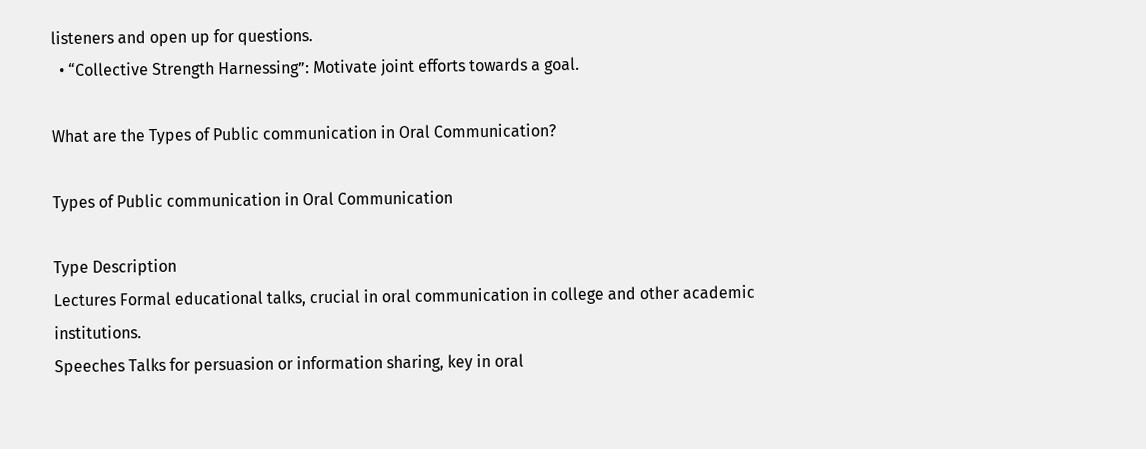listeners and open up for questions.
  • “Collective Strength Harnessing”: Motivate joint efforts towards a goal.

What are the Types of Public communication in Oral Communication?

Types of Public communication in Oral Communication

Type Description
Lectures Formal educational talks, crucial in oral communication in college and other academic institutions.
Speeches Talks for persuasion or information sharing, key in oral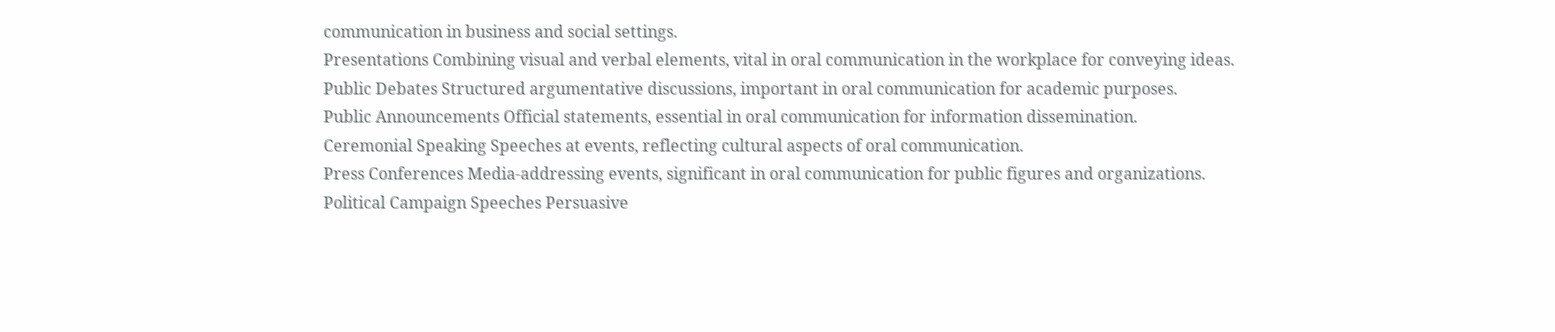communication in business and social settings.
Presentations Combining visual and verbal elements, vital in oral communication in the workplace for conveying ideas.
Public Debates Structured argumentative discussions, important in oral communication for academic purposes.
Public Announcements Official statements, essential in oral communication for information dissemination.
Ceremonial Speaking Speeches at events, reflecting cultural aspects of oral communication.
Press Conferences Media-addressing events, significant in oral communication for public figures and organizations.
Political Campaign Speeches Persuasive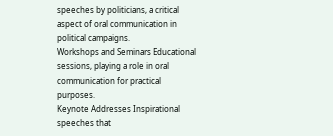speeches by politicians, a critical aspect of oral communication in political campaigns.
Workshops and Seminars Educational sessions, playing a role in oral communication for practical purposes.
Keynote Addresses Inspirational speeches that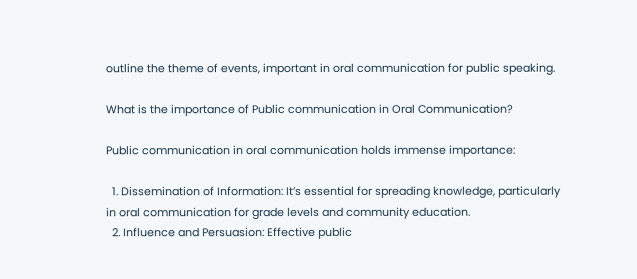outline the theme of events, important in oral communication for public speaking.

What is the importance of Public communication in Oral Communication?

Public communication in oral communication holds immense importance:

  1. Dissemination of Information: It’s essential for spreading knowledge, particularly in oral communication for grade levels and community education.
  2. Influence and Persuasion: Effective public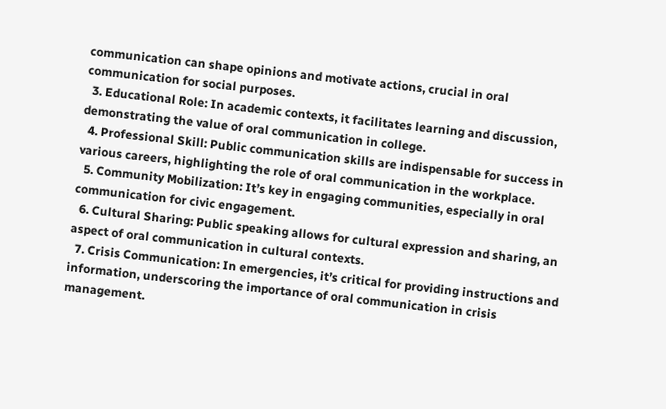communication can shape opinions and motivate actions, crucial in oral communication for social purposes.
  3. Educational Role: In academic contexts, it facilitates learning and discussion, demonstrating the value of oral communication in college.
  4. Professional Skill: Public communication skills are indispensable for success in various careers, highlighting the role of oral communication in the workplace.
  5. Community Mobilization: It’s key in engaging communities, especially in oral communication for civic engagement.
  6. Cultural Sharing: Public speaking allows for cultural expression and sharing, an aspect of oral communication in cultural contexts.
  7. Crisis Communication: In emergencies, it’s critical for providing instructions and information, underscoring the importance of oral communication in crisis management.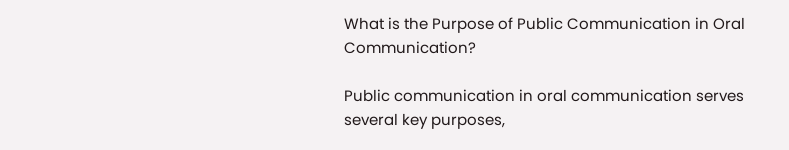What is the Purpose of Public Communication in Oral Communication?

Public communication in oral communication serves several key purposes,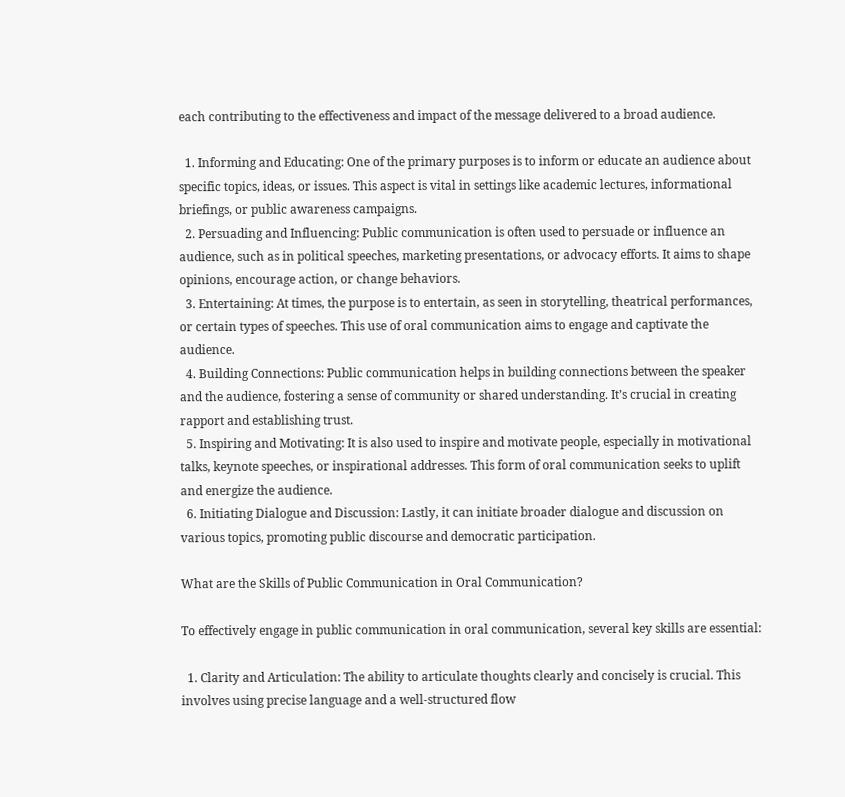each contributing to the effectiveness and impact of the message delivered to a broad audience.

  1. Informing and Educating: One of the primary purposes is to inform or educate an audience about specific topics, ideas, or issues. This aspect is vital in settings like academic lectures, informational briefings, or public awareness campaigns.
  2. Persuading and Influencing: Public communication is often used to persuade or influence an audience, such as in political speeches, marketing presentations, or advocacy efforts. It aims to shape opinions, encourage action, or change behaviors.
  3. Entertaining: At times, the purpose is to entertain, as seen in storytelling, theatrical performances, or certain types of speeches. This use of oral communication aims to engage and captivate the audience.
  4. Building Connections: Public communication helps in building connections between the speaker and the audience, fostering a sense of community or shared understanding. It’s crucial in creating rapport and establishing trust.
  5. Inspiring and Motivating: It is also used to inspire and motivate people, especially in motivational talks, keynote speeches, or inspirational addresses. This form of oral communication seeks to uplift and energize the audience.
  6. Initiating Dialogue and Discussion: Lastly, it can initiate broader dialogue and discussion on various topics, promoting public discourse and democratic participation.

What are the Skills of Public Communication in Oral Communication?

To effectively engage in public communication in oral communication, several key skills are essential:

  1. Clarity and Articulation: The ability to articulate thoughts clearly and concisely is crucial. This involves using precise language and a well-structured flow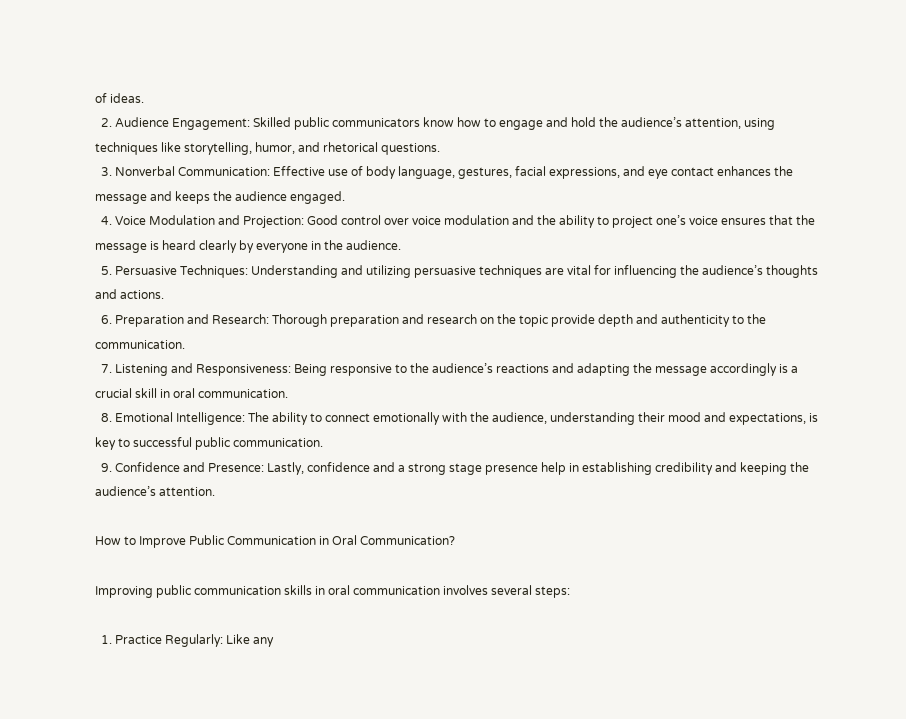of ideas.
  2. Audience Engagement: Skilled public communicators know how to engage and hold the audience’s attention, using techniques like storytelling, humor, and rhetorical questions.
  3. Nonverbal Communication: Effective use of body language, gestures, facial expressions, and eye contact enhances the message and keeps the audience engaged.
  4. Voice Modulation and Projection: Good control over voice modulation and the ability to project one’s voice ensures that the message is heard clearly by everyone in the audience.
  5. Persuasive Techniques: Understanding and utilizing persuasive techniques are vital for influencing the audience’s thoughts and actions.
  6. Preparation and Research: Thorough preparation and research on the topic provide depth and authenticity to the communication.
  7. Listening and Responsiveness: Being responsive to the audience’s reactions and adapting the message accordingly is a crucial skill in oral communication.
  8. Emotional Intelligence: The ability to connect emotionally with the audience, understanding their mood and expectations, is key to successful public communication.
  9. Confidence and Presence: Lastly, confidence and a strong stage presence help in establishing credibility and keeping the audience’s attention.

How to Improve Public Communication in Oral Communication?

Improving public communication skills in oral communication involves several steps:

  1. Practice Regularly: Like any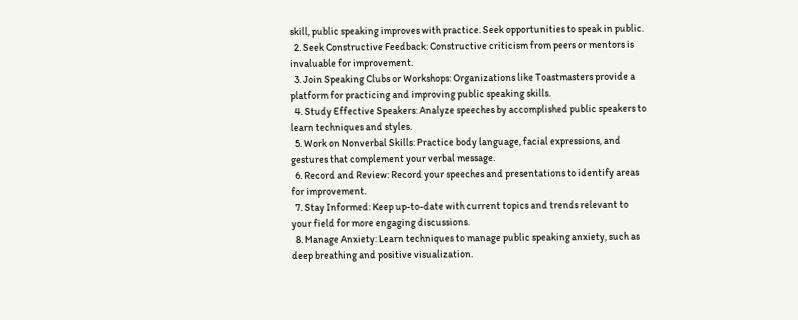skill, public speaking improves with practice. Seek opportunities to speak in public.
  2. Seek Constructive Feedback: Constructive criticism from peers or mentors is invaluable for improvement.
  3. Join Speaking Clubs or Workshops: Organizations like Toastmasters provide a platform for practicing and improving public speaking skills.
  4. Study Effective Speakers: Analyze speeches by accomplished public speakers to learn techniques and styles.
  5. Work on Nonverbal Skills: Practice body language, facial expressions, and gestures that complement your verbal message.
  6. Record and Review: Record your speeches and presentations to identify areas for improvement.
  7. Stay Informed: Keep up-to-date with current topics and trends relevant to your field for more engaging discussions.
  8. Manage Anxiety: Learn techniques to manage public speaking anxiety, such as deep breathing and positive visualization.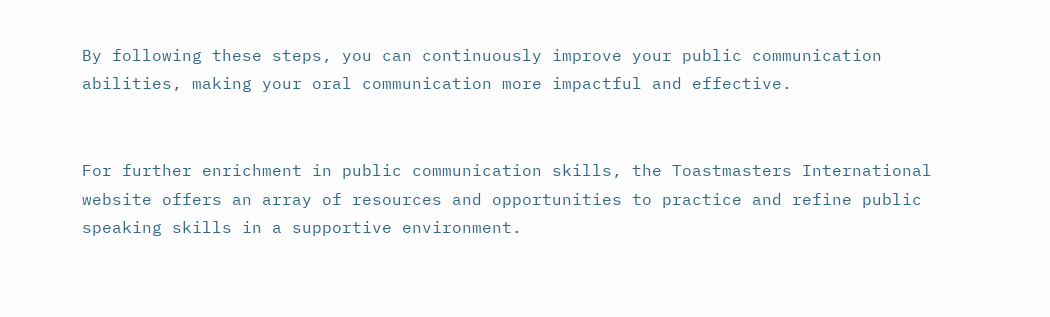By following these steps, you can continuously improve your public communication abilities, making your oral communication more impactful and effective.


For further enrichment in public communication skills, the Toastmasters International website offers an array of resources and opportunities to practice and refine public speaking skills in a supportive environment.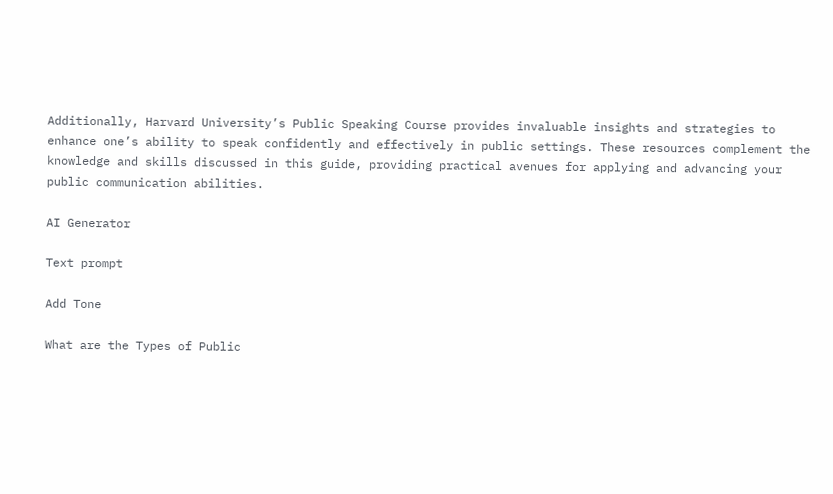Additionally, Harvard University’s Public Speaking Course provides invaluable insights and strategies to enhance one’s ability to speak confidently and effectively in public settings. These resources complement the knowledge and skills discussed in this guide, providing practical avenues for applying and advancing your public communication abilities.

AI Generator

Text prompt

Add Tone

What are the Types of Public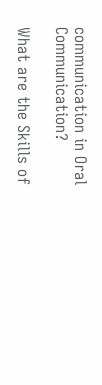communication in Oral Communication?

What are the Skills of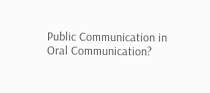Public Communication in Oral Communication?